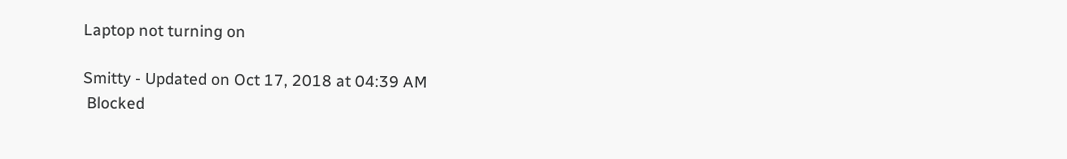Laptop not turning on

Smitty - Updated on Oct 17, 2018 at 04:39 AM
 Blocked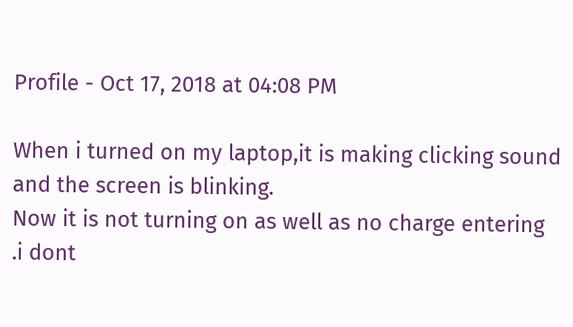Profile - Oct 17, 2018 at 04:08 PM

When i turned on my laptop,it is making clicking sound and the screen is blinking.
Now it is not turning on as well as no charge entering .i dont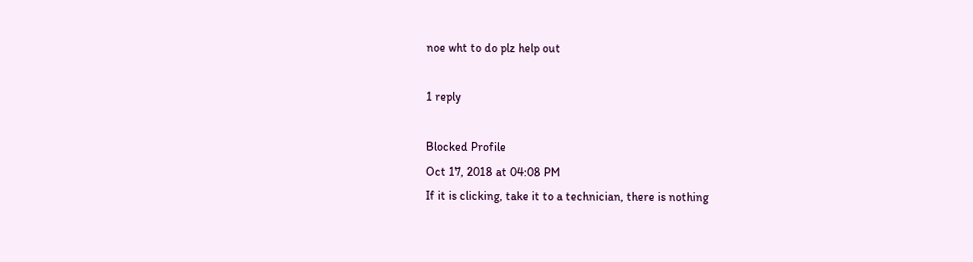noe wht to do plz help out

1 reply

Blocked Profile
Oct 17, 2018 at 04:08 PM
If it is clicking, take it to a technician, there is nothing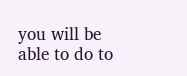you will be able to do to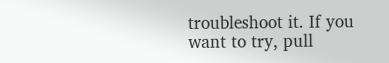troubleshoot it. If you want to try, pull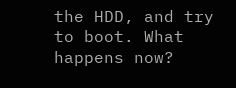the HDD, and try to boot. What happens now?